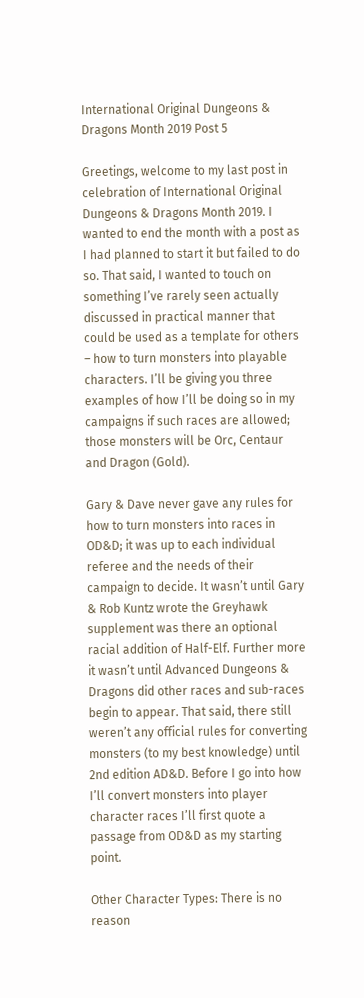International Original Dungeons & Dragons Month 2019 Post 5

Greetings, welcome to my last post in celebration of International Original Dungeons & Dragons Month 2019. I wanted to end the month with a post as I had planned to start it but failed to do so. That said, I wanted to touch on something I’ve rarely seen actually discussed in practical manner that could be used as a template for others – how to turn monsters into playable characters. I’ll be giving you three examples of how I’ll be doing so in my campaigns if such races are allowed; those monsters will be Orc, Centaur and Dragon (Gold).

Gary & Dave never gave any rules for how to turn monsters into races in OD&D; it was up to each individual referee and the needs of their campaign to decide. It wasn’t until Gary & Rob Kuntz wrote the Greyhawk supplement was there an optional racial addition of Half-Elf. Further more it wasn’t until Advanced Dungeons & Dragons did other races and sub-races begin to appear. That said, there still weren’t any official rules for converting monsters (to my best knowledge) until 2nd edition AD&D. Before I go into how I’ll convert monsters into player character races I’ll first quote a passage from OD&D as my starting point.

Other Character Types: There is no reason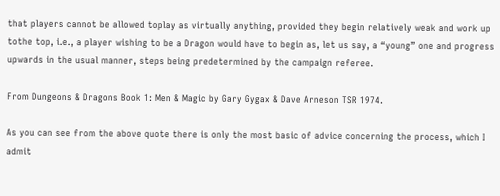that players cannot be allowed toplay as virtually anything, provided they begin relatively weak and work up tothe top, i.e., a player wishing to be a Dragon would have to begin as, let us say, a “young” one and progress upwards in the usual manner, steps being predetermined by the campaign referee.

From Dungeons & Dragons Book 1: Men & Magic by Gary Gygax & Dave Arneson TSR 1974.

As you can see from the above quote there is only the most basic of advice concerning the process, which I admit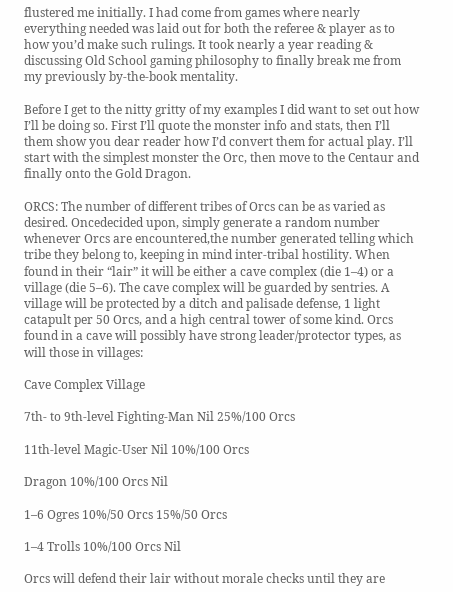flustered me initially. I had come from games where nearly everything needed was laid out for both the referee & player as to how you’d make such rulings. It took nearly a year reading & discussing Old School gaming philosophy to finally break me from my previously by-the-book mentality.

Before I get to the nitty gritty of my examples I did want to set out how I’ll be doing so. First I’ll quote the monster info and stats, then I’ll them show you dear reader how I’d convert them for actual play. I’ll start with the simplest monster the Orc, then move to the Centaur and finally onto the Gold Dragon.

ORCS: The number of different tribes of Orcs can be as varied as desired. Oncedecided upon, simply generate a random number whenever Orcs are encountered,the number generated telling which tribe they belong to, keeping in mind inter-tribal hostility. When found in their “lair” it will be either a cave complex (die 1–4) or a village (die 5–6). The cave complex will be guarded by sentries. A village will be protected by a ditch and palisade defense, 1 light catapult per 50 Orcs, and a high central tower of some kind. Orcs found in a cave will possibly have strong leader/protector types, as will those in villages:

Cave Complex Village

7th- to 9th-level Fighting-Man Nil 25%/100 Orcs

11th-level Magic-User Nil 10%/100 Orcs

Dragon 10%/100 Orcs Nil

1–6 Ogres 10%/50 Orcs 15%/50 Orcs

1–4 Trolls 10%/100 Orcs Nil

Orcs will defend their lair without morale checks until they are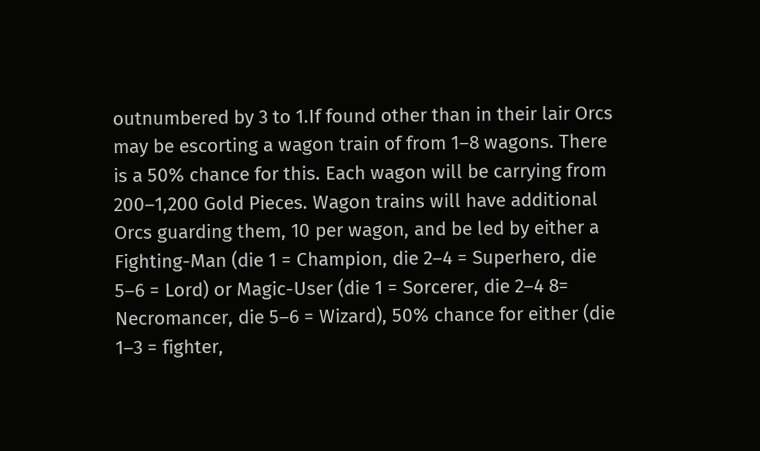outnumbered by 3 to 1.If found other than in their lair Orcs may be escorting a wagon train of from 1–8 wagons. There is a 50% chance for this. Each wagon will be carrying from 200–1,200 Gold Pieces. Wagon trains will have additional Orcs guarding them, 10 per wagon, and be led by either a Fighting-Man (die 1 = Champion, die 2–4 = Superhero, die 5–6 = Lord) or Magic-User (die 1 = Sorcerer, die 2–4 8= Necromancer, die 5–6 = Wizard), 50% chance for either (die 1–3 = fighter,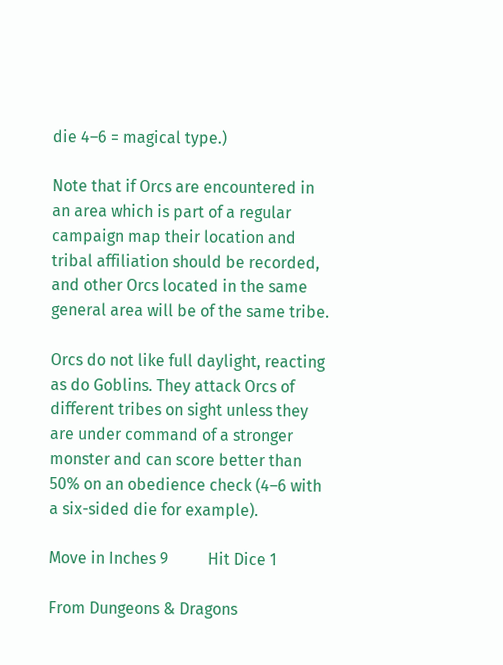die 4–6 = magical type.)

Note that if Orcs are encountered in an area which is part of a regular campaign map their location and tribal affiliation should be recorded, and other Orcs located in the same general area will be of the same tribe.

Orcs do not like full daylight, reacting as do Goblins. They attack Orcs of different tribes on sight unless they are under command of a stronger monster and can score better than 50% on an obedience check (4–6 with a six-sided die for example).

Move in Inches 9          Hit Dice 1

From Dungeons & Dragons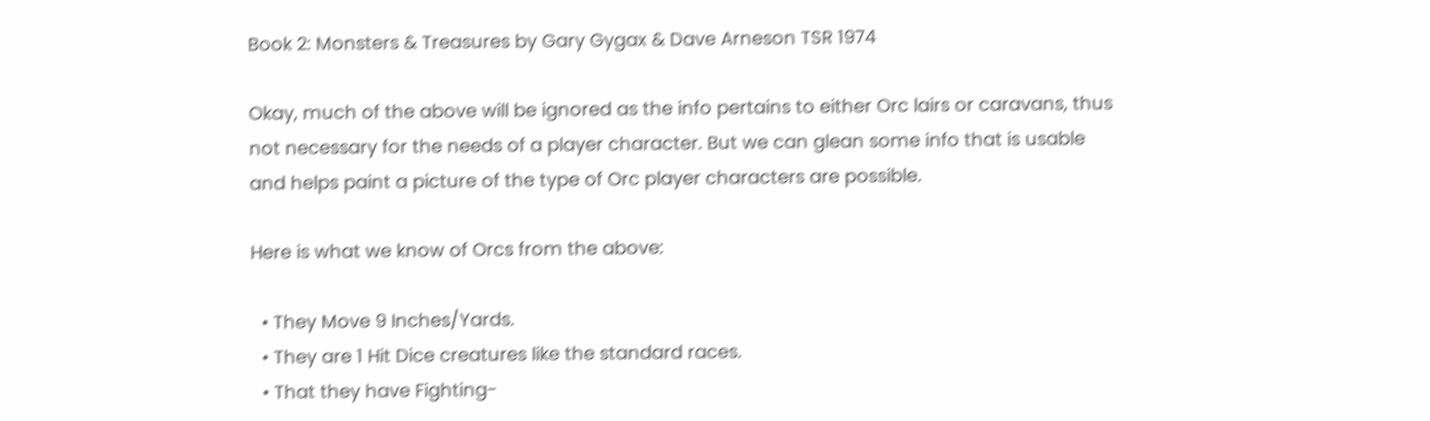Book 2: Monsters & Treasures by Gary Gygax & Dave Arneson TSR 1974

Okay, much of the above will be ignored as the info pertains to either Orc lairs or caravans, thus not necessary for the needs of a player character. But we can glean some info that is usable and helps paint a picture of the type of Orc player characters are possible.

Here is what we know of Orcs from the above:

  • They Move 9 Inches/Yards.
  • They are 1 Hit Dice creatures like the standard races.
  • That they have Fighting-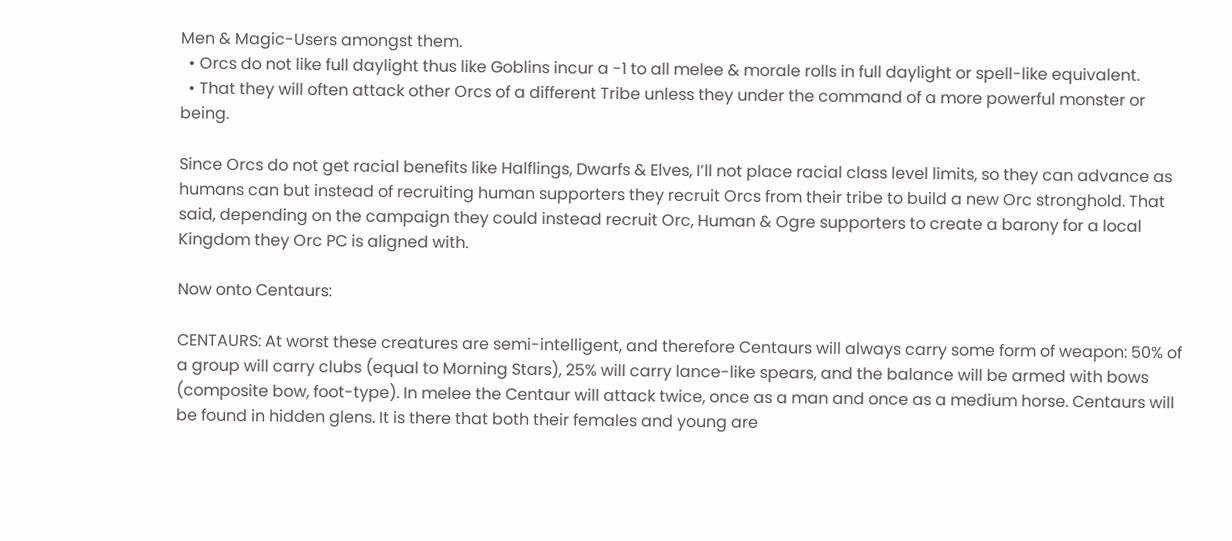Men & Magic-Users amongst them.
  • Orcs do not like full daylight thus like Goblins incur a -1 to all melee & morale rolls in full daylight or spell-like equivalent.
  • That they will often attack other Orcs of a different Tribe unless they under the command of a more powerful monster or being.

Since Orcs do not get racial benefits like Halflings, Dwarfs & Elves, I’ll not place racial class level limits, so they can advance as humans can but instead of recruiting human supporters they recruit Orcs from their tribe to build a new Orc stronghold. That said, depending on the campaign they could instead recruit Orc, Human & Ogre supporters to create a barony for a local Kingdom they Orc PC is aligned with.

Now onto Centaurs:

CENTAURS: At worst these creatures are semi-intelligent, and therefore Centaurs will always carry some form of weapon: 50% of a group will carry clubs (equal to Morning Stars), 25% will carry lance-like spears, and the balance will be armed with bows (composite bow, foot-type). In melee the Centaur will attack twice, once as a man and once as a medium horse. Centaurs will be found in hidden glens. It is there that both their females and young are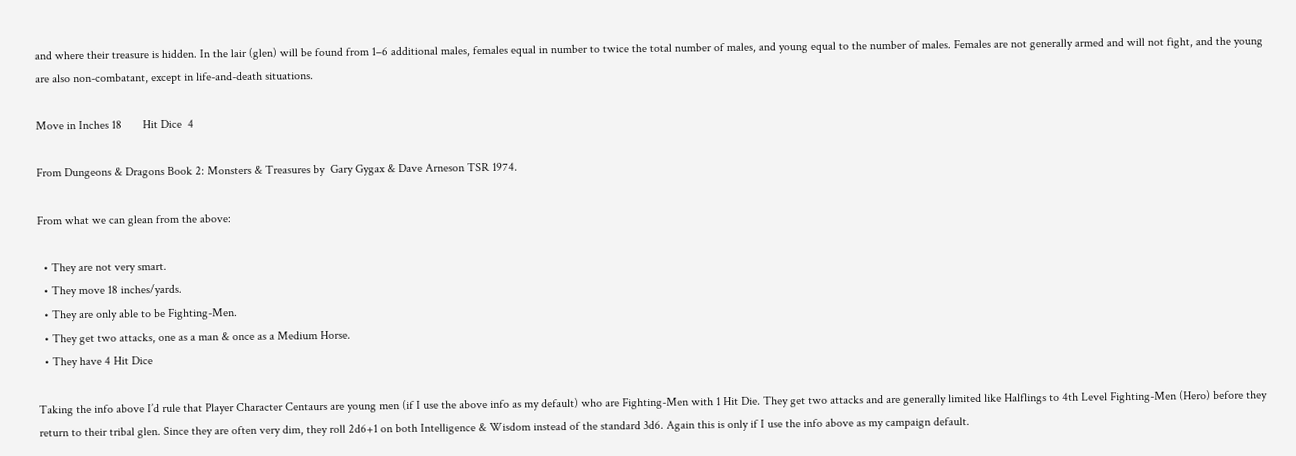and where their treasure is hidden. In the lair (glen) will be found from 1–6 additional males, females equal in number to twice the total number of males, and young equal to the number of males. Females are not generally armed and will not fight, and the young are also non-combatant, except in life-and-death situations.

Move in Inches 18       Hit Dice  4

From Dungeons & Dragons Book 2: Monsters & Treasures by  Gary Gygax & Dave Arneson TSR 1974.

From what we can glean from the above:

  • They are not very smart.
  • They move 18 inches/yards.
  • They are only able to be Fighting-Men.
  • They get two attacks, one as a man & once as a Medium Horse.
  • They have 4 Hit Dice

Taking the info above I’d rule that Player Character Centaurs are young men (if I use the above info as my default) who are Fighting-Men with 1 Hit Die. They get two attacks and are generally limited like Halflings to 4th Level Fighting-Men (Hero) before they return to their tribal glen. Since they are often very dim, they roll 2d6+1 on both Intelligence & Wisdom instead of the standard 3d6. Again this is only if I use the info above as my campaign default.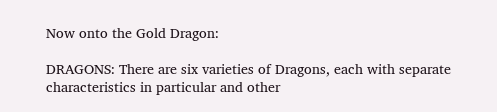Now onto the Gold Dragon:

DRAGONS: There are six varieties of Dragons, each with separate characteristics in particular and other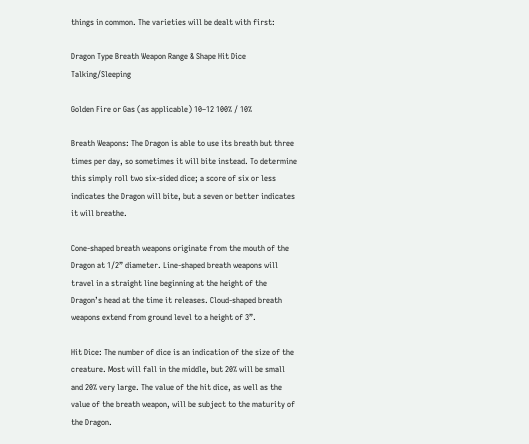things in common. The varieties will be dealt with first:

Dragon Type Breath Weapon Range & Shape Hit Dice Talking/Sleeping

Golden Fire or Gas (as applicable) 10–12 100% / 10%

Breath Weapons: The Dragon is able to use its breath but three times per day, so sometimes it will bite instead. To determine this simply roll two six-sided dice; a score of six or less indicates the Dragon will bite, but a seven or better indicates it will breathe.

Cone-shaped breath weapons originate from the mouth of the Dragon at 1/2” diameter. Line-shaped breath weapons will travel in a straight line beginning at the height of the Dragon’s head at the time it releases. Cloud-shaped breath weapons extend from ground level to a height of 3”.

Hit Dice: The number of dice is an indication of the size of the creature. Most will fall in the middle, but 20% will be small and 20% very large. The value of the hit dice, as well as the value of the breath weapon, will be subject to the maturity of the Dragon.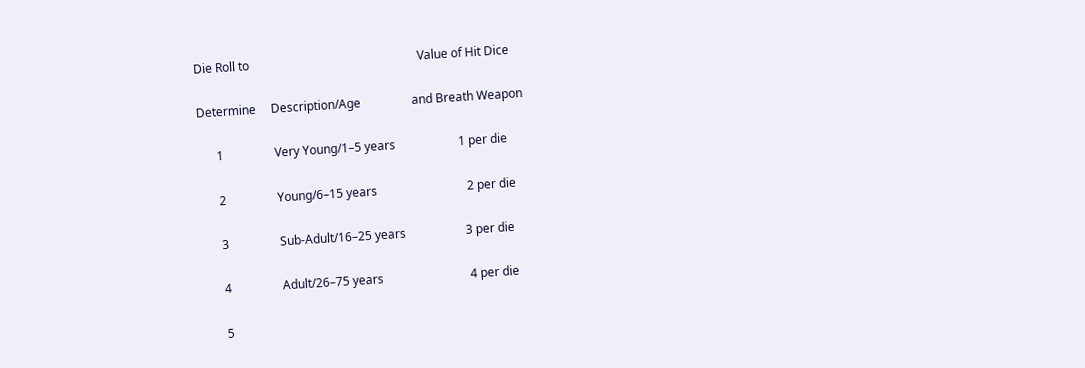Die Roll to                                                        Value of Hit Dice

Determine     Description/Age                 and Breath Weapon

      1                 Very Young/1–5 years                     1 per die

      2                 Young/6–15 years                              2 per die

      3                 Sub-Adult/16–25 years                    3 per die

      4                 Adult/26–75 years                             4 per die

      5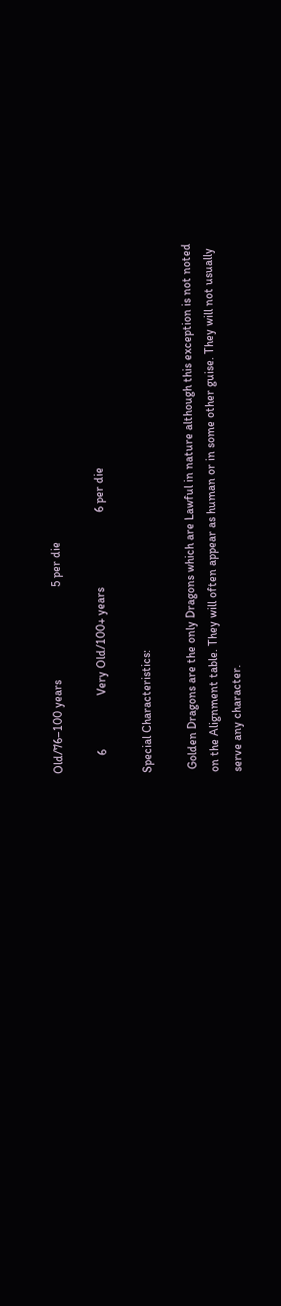Old/76–100 years                               5 per die

      6                  Very Old/100+ years                         6 per die

Special Characteristics:

 Golden Dragons are the only Dragons which are Lawful in nature although this exception is not noted on the Alignment table. They will often appear as human or in some other guise. They will not usually serve any character.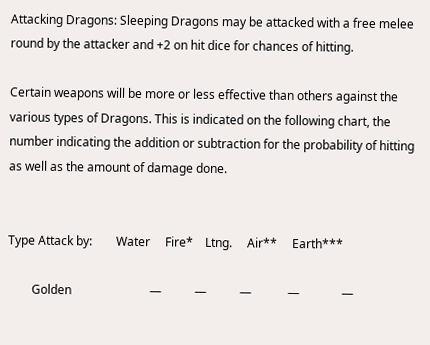Attacking Dragons: Sleeping Dragons may be attacked with a free melee round by the attacker and +2 on hit dice for chances of hitting.

Certain weapons will be more or less effective than others against the various types of Dragons. This is indicated on the following chart, the number indicating the addition or subtraction for the probability of hitting as well as the amount of damage done.


Type Attack by:        Water     Fire*    Ltng.     Air**     Earth***

        Golden                          —           —           —            —              —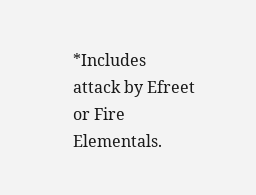*Includes attack by Efreet or Fire Elementals.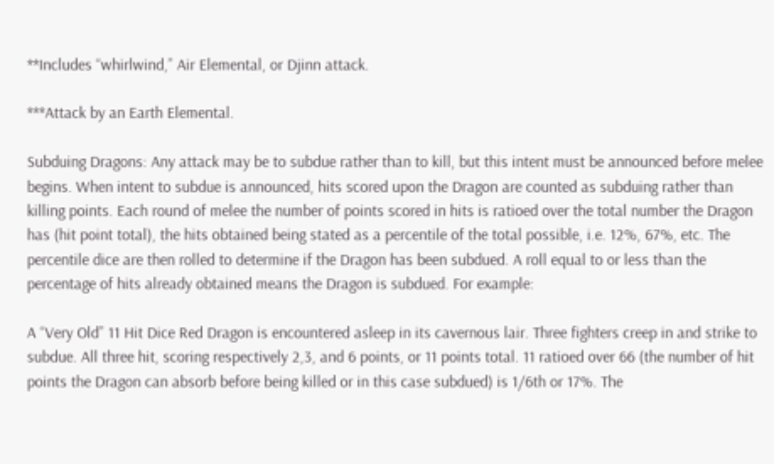**Includes “whirlwind,” Air Elemental, or Djinn attack.

***Attack by an Earth Elemental.

Subduing Dragons: Any attack may be to subdue rather than to kill, but this intent must be announced before melee begins. When intent to subdue is announced, hits scored upon the Dragon are counted as subduing rather than killing points. Each round of melee the number of points scored in hits is ratioed over the total number the Dragon has (hit point total), the hits obtained being stated as a percentile of the total possible, i.e. 12%, 67%, etc. The percentile dice are then rolled to determine if the Dragon has been subdued. A roll equal to or less than the percentage of hits already obtained means the Dragon is subdued. For example:

A “Very Old” 11 Hit Dice Red Dragon is encountered asleep in its cavernous lair. Three fighters creep in and strike to subdue. All three hit, scoring respectively 2,3, and 6 points, or 11 points total. 11 ratioed over 66 (the number of hit points the Dragon can absorb before being killed or in this case subdued) is 1/6th or 17%. The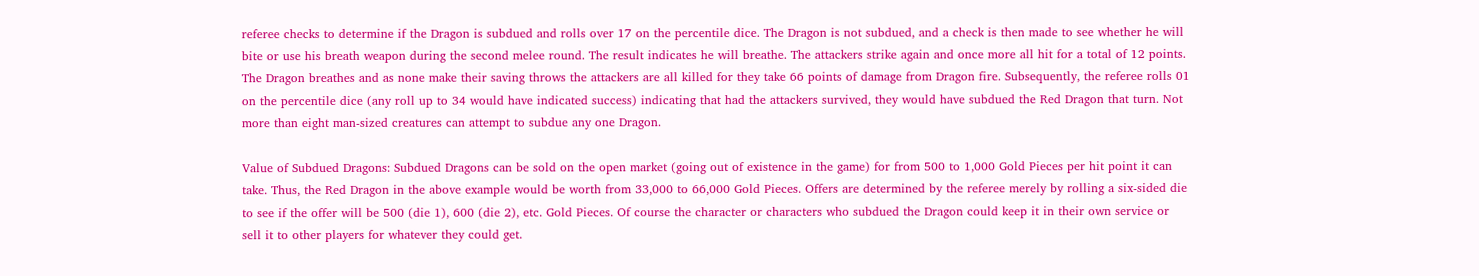referee checks to determine if the Dragon is subdued and rolls over 17 on the percentile dice. The Dragon is not subdued, and a check is then made to see whether he will bite or use his breath weapon during the second melee round. The result indicates he will breathe. The attackers strike again and once more all hit for a total of 12 points. The Dragon breathes and as none make their saving throws the attackers are all killed for they take 66 points of damage from Dragon fire. Subsequently, the referee rolls 01 on the percentile dice (any roll up to 34 would have indicated success) indicating that had the attackers survived, they would have subdued the Red Dragon that turn. Not more than eight man-sized creatures can attempt to subdue any one Dragon.

Value of Subdued Dragons: Subdued Dragons can be sold on the open market (going out of existence in the game) for from 500 to 1,000 Gold Pieces per hit point it can take. Thus, the Red Dragon in the above example would be worth from 33,000 to 66,000 Gold Pieces. Offers are determined by the referee merely by rolling a six-sided die to see if the offer will be 500 (die 1), 600 (die 2), etc. Gold Pieces. Of course the character or characters who subdued the Dragon could keep it in their own service or sell it to other players for whatever they could get.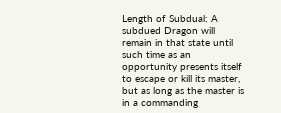Length of Subdual: A subdued Dragon will remain in that state until such time as an opportunity presents itself to escape or kill its master, but as long as the master is in a commanding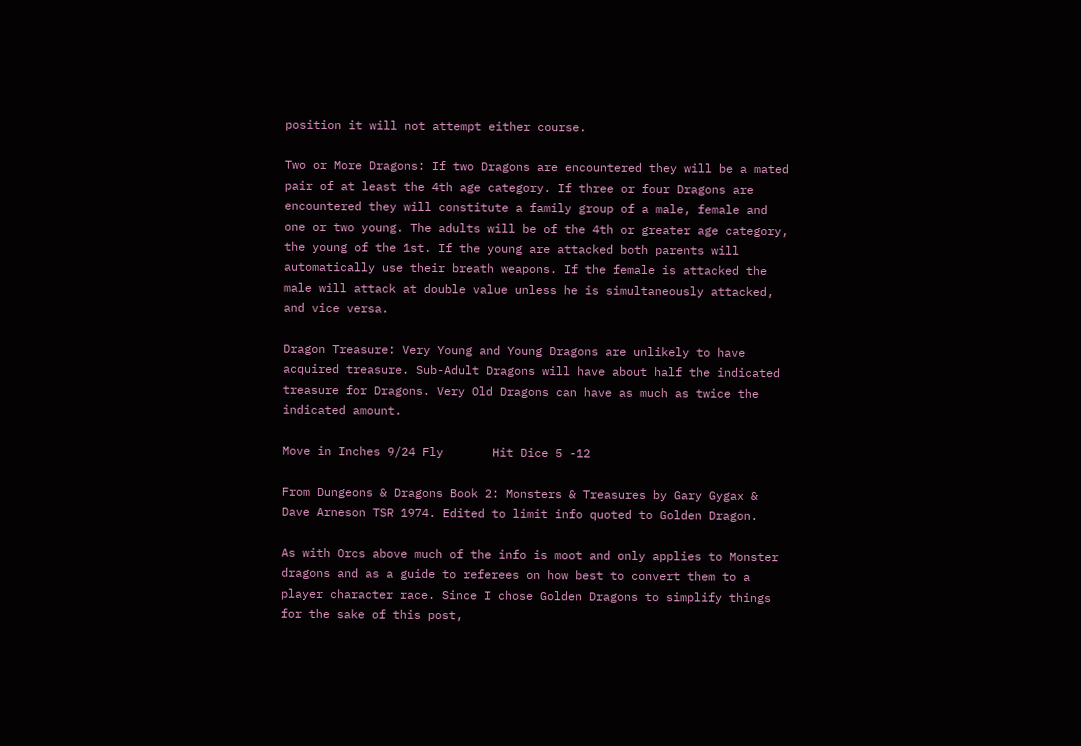position it will not attempt either course.

Two or More Dragons: If two Dragons are encountered they will be a mated pair of at least the 4th age category. If three or four Dragons are encountered they will constitute a family group of a male, female and one or two young. The adults will be of the 4th or greater age category, the young of the 1st. If the young are attacked both parents will automatically use their breath weapons. If the female is attacked the male will attack at double value unless he is simultaneously attacked, and vice versa.

Dragon Treasure: Very Young and Young Dragons are unlikely to have acquired treasure. Sub-Adult Dragons will have about half the indicated treasure for Dragons. Very Old Dragons can have as much as twice the indicated amount.

Move in Inches 9/24 Fly       Hit Dice 5 -12

From Dungeons & Dragons Book 2: Monsters & Treasures by Gary Gygax & Dave Arneson TSR 1974. Edited to limit info quoted to Golden Dragon.

As with Orcs above much of the info is moot and only applies to Monster dragons and as a guide to referees on how best to convert them to a player character race. Since I chose Golden Dragons to simplify things for the sake of this post,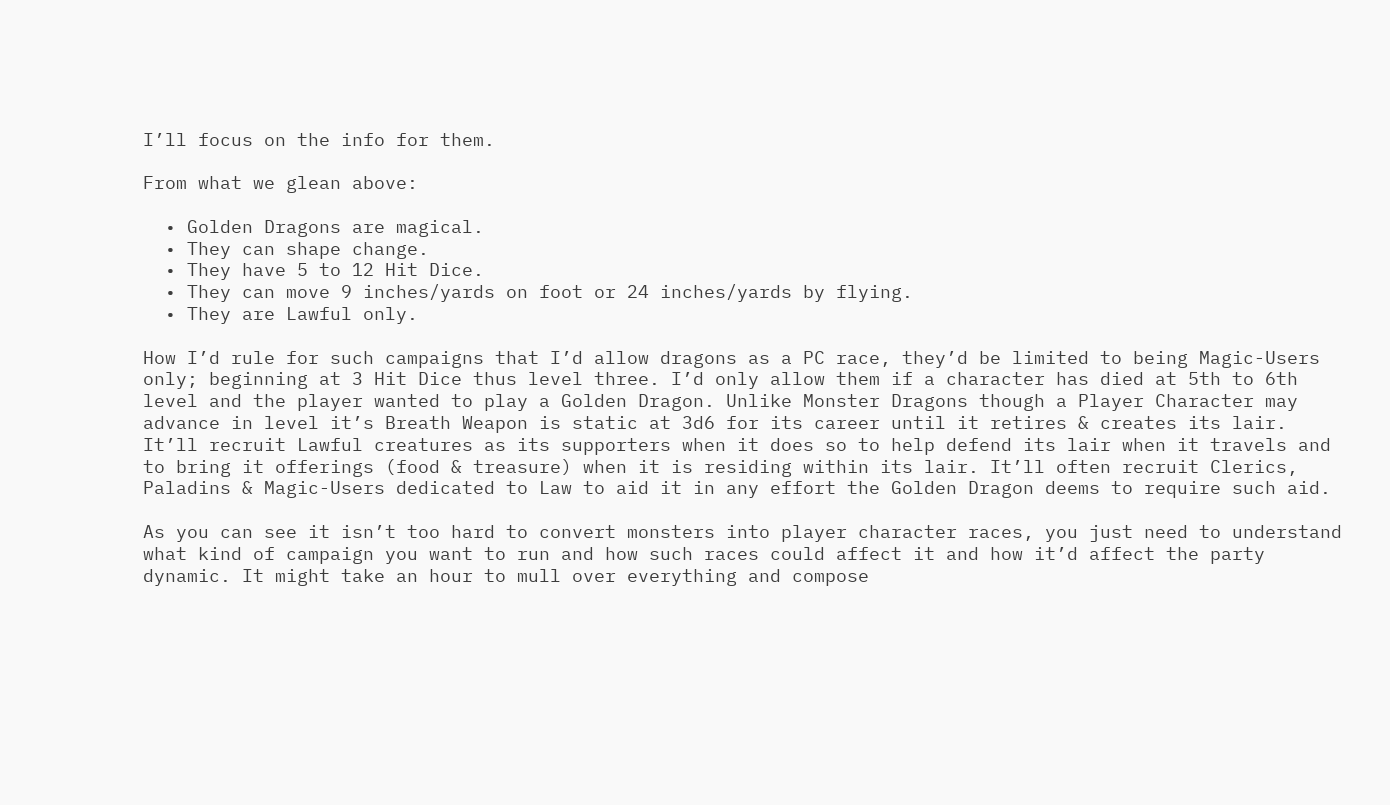I’ll focus on the info for them.

From what we glean above:

  • Golden Dragons are magical.
  • They can shape change.
  • They have 5 to 12 Hit Dice.
  • They can move 9 inches/yards on foot or 24 inches/yards by flying.
  • They are Lawful only.

How I’d rule for such campaigns that I’d allow dragons as a PC race, they’d be limited to being Magic-Users only; beginning at 3 Hit Dice thus level three. I’d only allow them if a character has died at 5th to 6th level and the player wanted to play a Golden Dragon. Unlike Monster Dragons though a Player Character may advance in level it’s Breath Weapon is static at 3d6 for its career until it retires & creates its lair. It’ll recruit Lawful creatures as its supporters when it does so to help defend its lair when it travels and to bring it offerings (food & treasure) when it is residing within its lair. It’ll often recruit Clerics, Paladins & Magic-Users dedicated to Law to aid it in any effort the Golden Dragon deems to require such aid.

As you can see it isn’t too hard to convert monsters into player character races, you just need to understand what kind of campaign you want to run and how such races could affect it and how it’d affect the party dynamic. It might take an hour to mull over everything and compose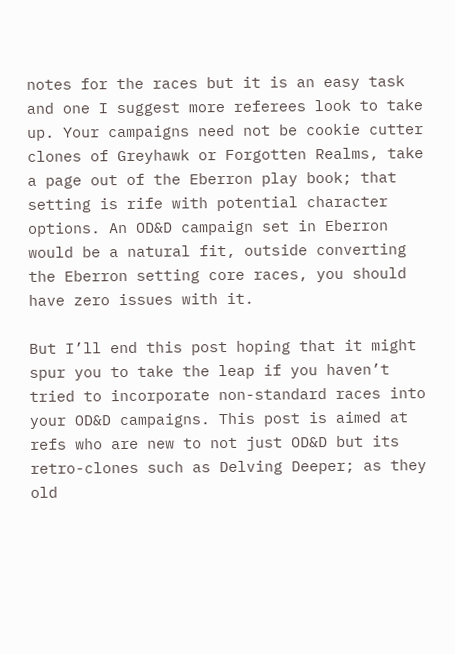notes for the races but it is an easy task and one I suggest more referees look to take up. Your campaigns need not be cookie cutter clones of Greyhawk or Forgotten Realms, take a page out of the Eberron play book; that setting is rife with potential character options. An OD&D campaign set in Eberron would be a natural fit, outside converting the Eberron setting core races, you should have zero issues with it.

But I’ll end this post hoping that it might spur you to take the leap if you haven’t tried to incorporate non-standard races into your OD&D campaigns. This post is aimed at refs who are new to not just OD&D but its retro-clones such as Delving Deeper; as they old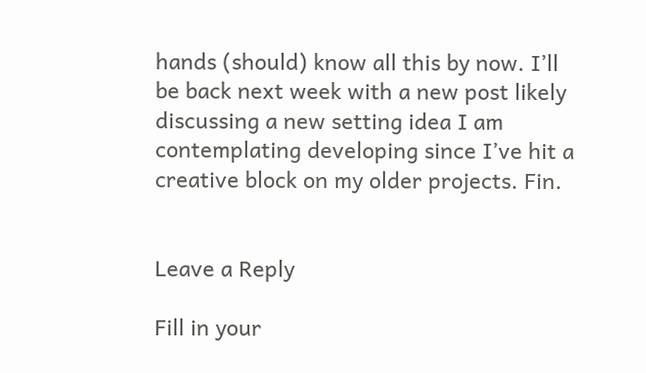hands (should) know all this by now. I’ll be back next week with a new post likely discussing a new setting idea I am contemplating developing since I’ve hit a creative block on my older projects. Fin.


Leave a Reply

Fill in your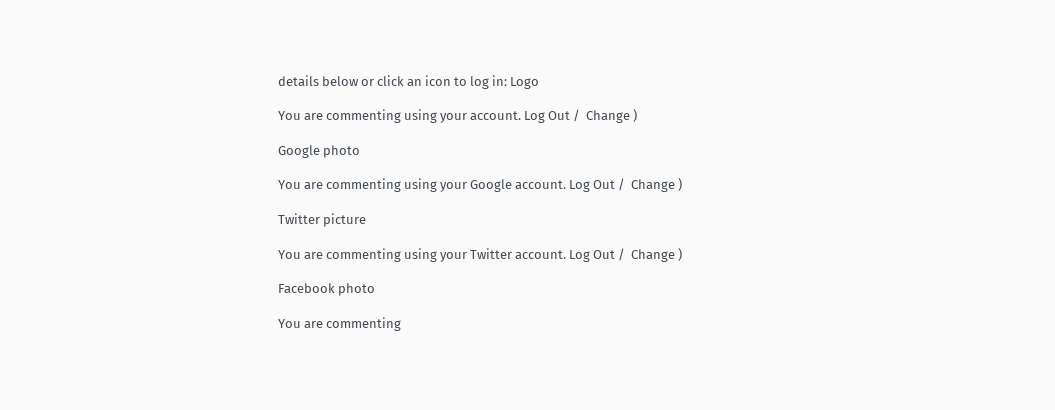details below or click an icon to log in: Logo

You are commenting using your account. Log Out /  Change )

Google photo

You are commenting using your Google account. Log Out /  Change )

Twitter picture

You are commenting using your Twitter account. Log Out /  Change )

Facebook photo

You are commenting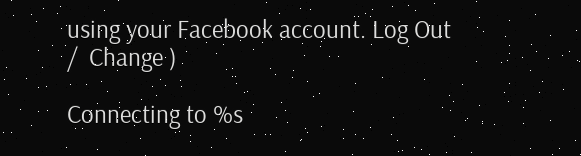using your Facebook account. Log Out /  Change )

Connecting to %s